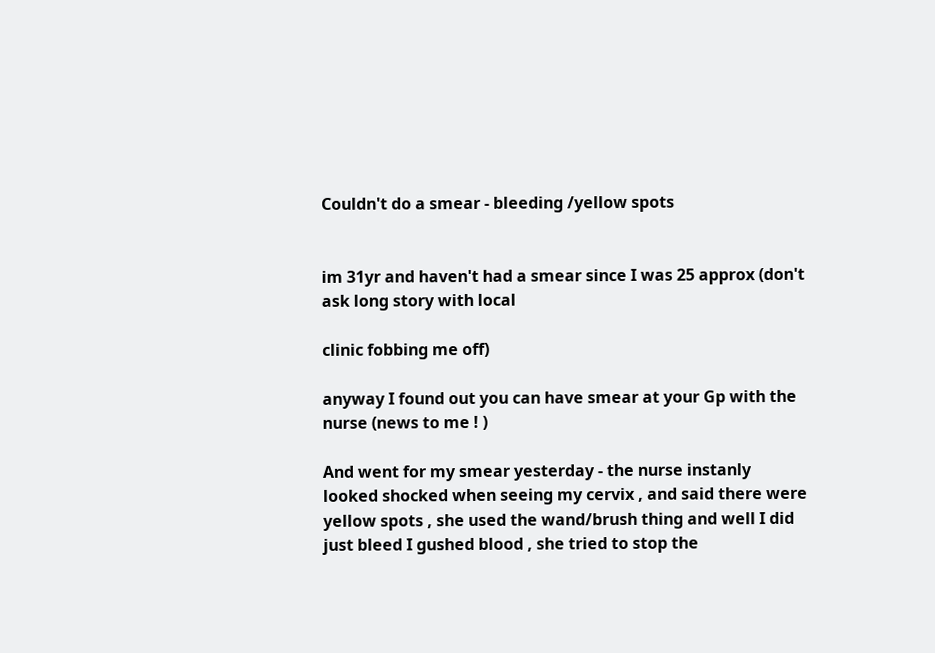Couldn't do a smear - bleeding /yellow spots


im 31yr and haven't had a smear since I was 25 approx (don't ask long story with local

clinic fobbing me off)

anyway I found out you can have smear at your Gp with the nurse (news to me ! )

And went for my smear yesterday - the nurse instanly looked shocked when seeing my cervix , and said there were yellow spots , she used the wand/brush thing and well I did just bleed I gushed blood , she tried to stop the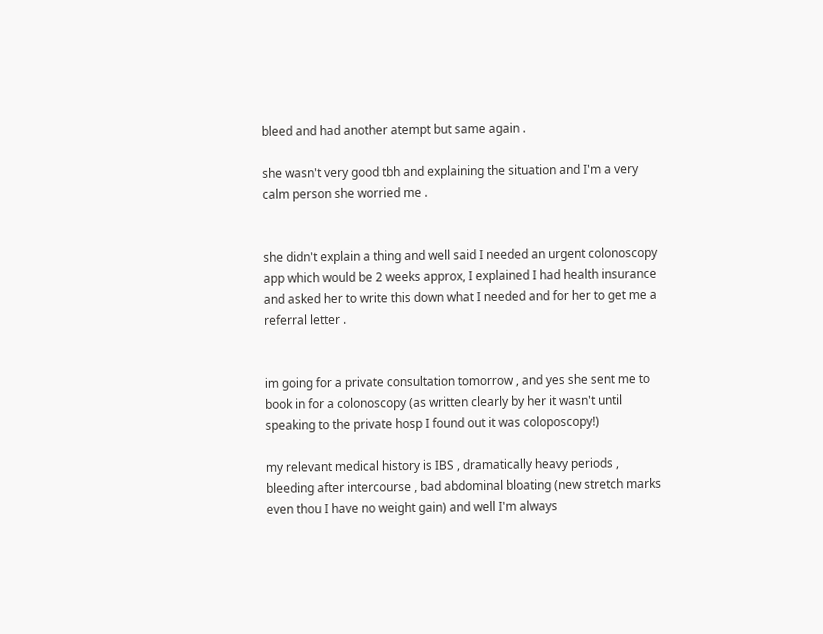bleed and had another atempt but same again .

she wasn't very good tbh and explaining the situation and I'm a very calm person she worried me .


she didn't explain a thing and well said I needed an urgent colonoscopy app which would be 2 weeks approx, I explained I had health insurance and asked her to write this down what I needed and for her to get me a referral letter .


im going for a private consultation tomorrow , and yes she sent me to book in for a colonoscopy (as written clearly by her it wasn't until speaking to the private hosp I found out it was coloposcopy!)

my relevant medical history is IBS , dramatically heavy periods , bleeding after intercourse , bad abdominal bloating (new stretch marks even thou I have no weight gain) and well I'm always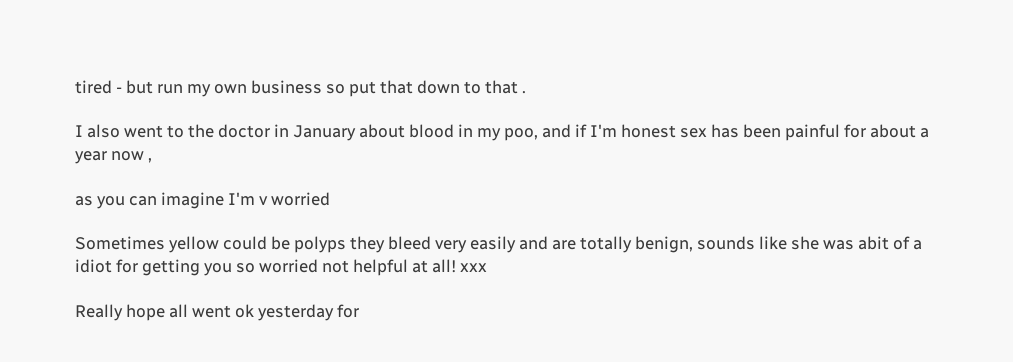tired - but run my own business so put that down to that .

I also went to the doctor in January about blood in my poo, and if I'm honest sex has been painful for about a year now ,

as you can imagine I'm v worried

Sometimes yellow could be polyps they bleed very easily and are totally benign, sounds like she was abit of a idiot for getting you so worried not helpful at all! xxx

Really hope all went ok yesterday for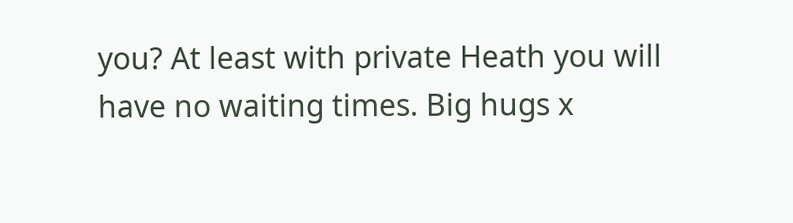you? At least with private Heath you will have no waiting times. Big hugs x